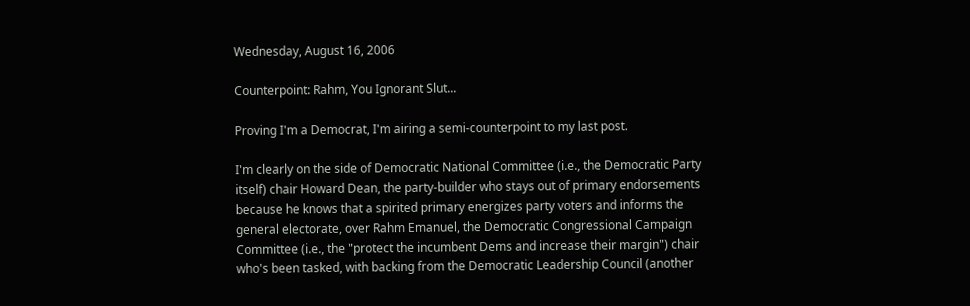Wednesday, August 16, 2006

Counterpoint: Rahm, You Ignorant Slut...

Proving I'm a Democrat, I'm airing a semi-counterpoint to my last post.

I'm clearly on the side of Democratic National Committee (i.e., the Democratic Party itself) chair Howard Dean, the party-builder who stays out of primary endorsements because he knows that a spirited primary energizes party voters and informs the general electorate, over Rahm Emanuel, the Democratic Congressional Campaign Committee (i.e., the "protect the incumbent Dems and increase their margin") chair who's been tasked, with backing from the Democratic Leadership Council (another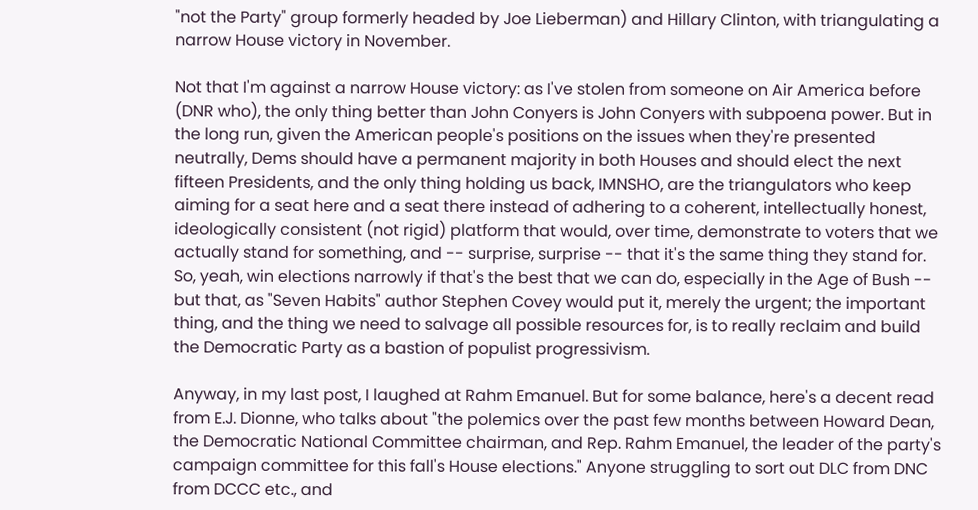"not the Party" group formerly headed by Joe Lieberman) and Hillary Clinton, with triangulating a narrow House victory in November.

Not that I'm against a narrow House victory: as I've stolen from someone on Air America before (DNR who), the only thing better than John Conyers is John Conyers with subpoena power. But in the long run, given the American people's positions on the issues when they're presented neutrally, Dems should have a permanent majority in both Houses and should elect the next fifteen Presidents, and the only thing holding us back, IMNSHO, are the triangulators who keep aiming for a seat here and a seat there instead of adhering to a coherent, intellectually honest, ideologically consistent (not rigid) platform that would, over time, demonstrate to voters that we actually stand for something, and -- surprise, surprise -- that it's the same thing they stand for. So, yeah, win elections narrowly if that's the best that we can do, especially in the Age of Bush -- but that, as "Seven Habits" author Stephen Covey would put it, merely the urgent; the important thing, and the thing we need to salvage all possible resources for, is to really reclaim and build the Democratic Party as a bastion of populist progressivism.

Anyway, in my last post, I laughed at Rahm Emanuel. But for some balance, here's a decent read from E.J. Dionne, who talks about "the polemics over the past few months between Howard Dean, the Democratic National Committee chairman, and Rep. Rahm Emanuel, the leader of the party's campaign committee for this fall's House elections." Anyone struggling to sort out DLC from DNC from DCCC etc., and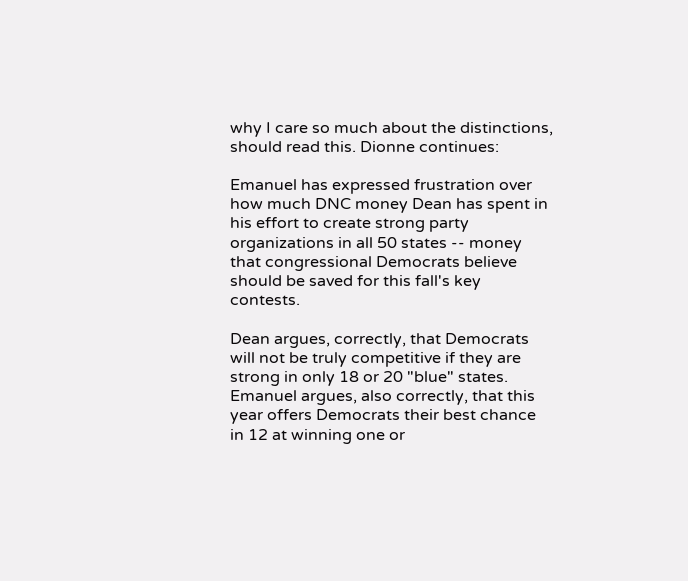why I care so much about the distinctions, should read this. Dionne continues:

Emanuel has expressed frustration over how much DNC money Dean has spent in his effort to create strong party organizations in all 50 states -- money that congressional Democrats believe should be saved for this fall's key contests.

Dean argues, correctly, that Democrats will not be truly competitive if they are strong in only 18 or 20 "blue" states. Emanuel argues, also correctly, that this year offers Democrats their best chance in 12 at winning one or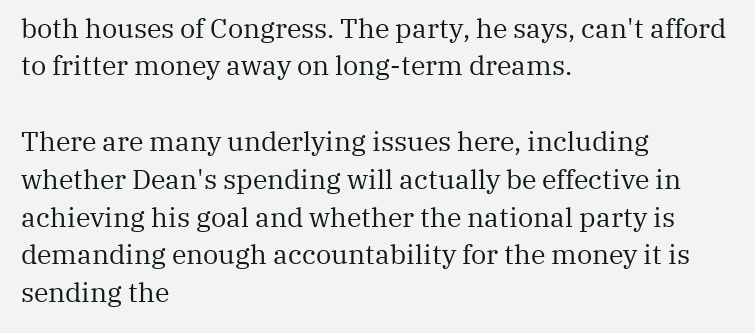both houses of Congress. The party, he says, can't afford to fritter money away on long-term dreams.

There are many underlying issues here, including whether Dean's spending will actually be effective in achieving his goal and whether the national party is demanding enough accountability for the money it is sending the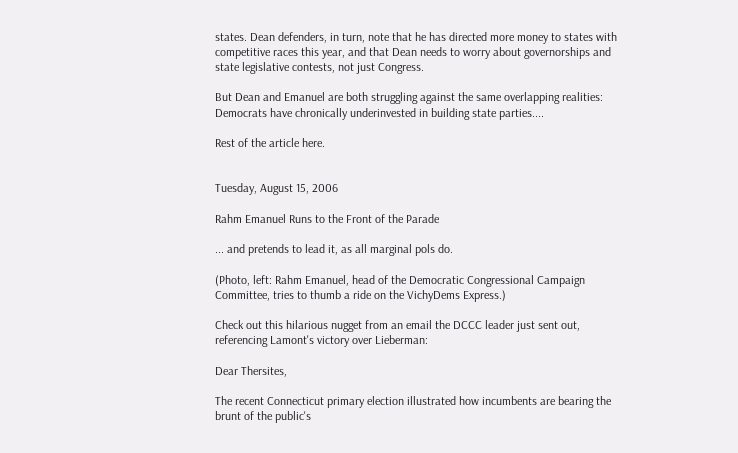states. Dean defenders, in turn, note that he has directed more money to states with competitive races this year, and that Dean needs to worry about governorships and state legislative contests, not just Congress.

But Dean and Emanuel are both struggling against the same overlapping realities: Democrats have chronically underinvested in building state parties....

Rest of the article here.


Tuesday, August 15, 2006

Rahm Emanuel Runs to the Front of the Parade

... and pretends to lead it, as all marginal pols do.

(Photo, left: Rahm Emanuel, head of the Democratic Congressional Campaign Committee, tries to thumb a ride on the VichyDems Express.)

Check out this hilarious nugget from an email the DCCC leader just sent out, referencing Lamont's victory over Lieberman:

Dear Thersites,

The recent Connecticut primary election illustrated how incumbents are bearing the brunt of the public's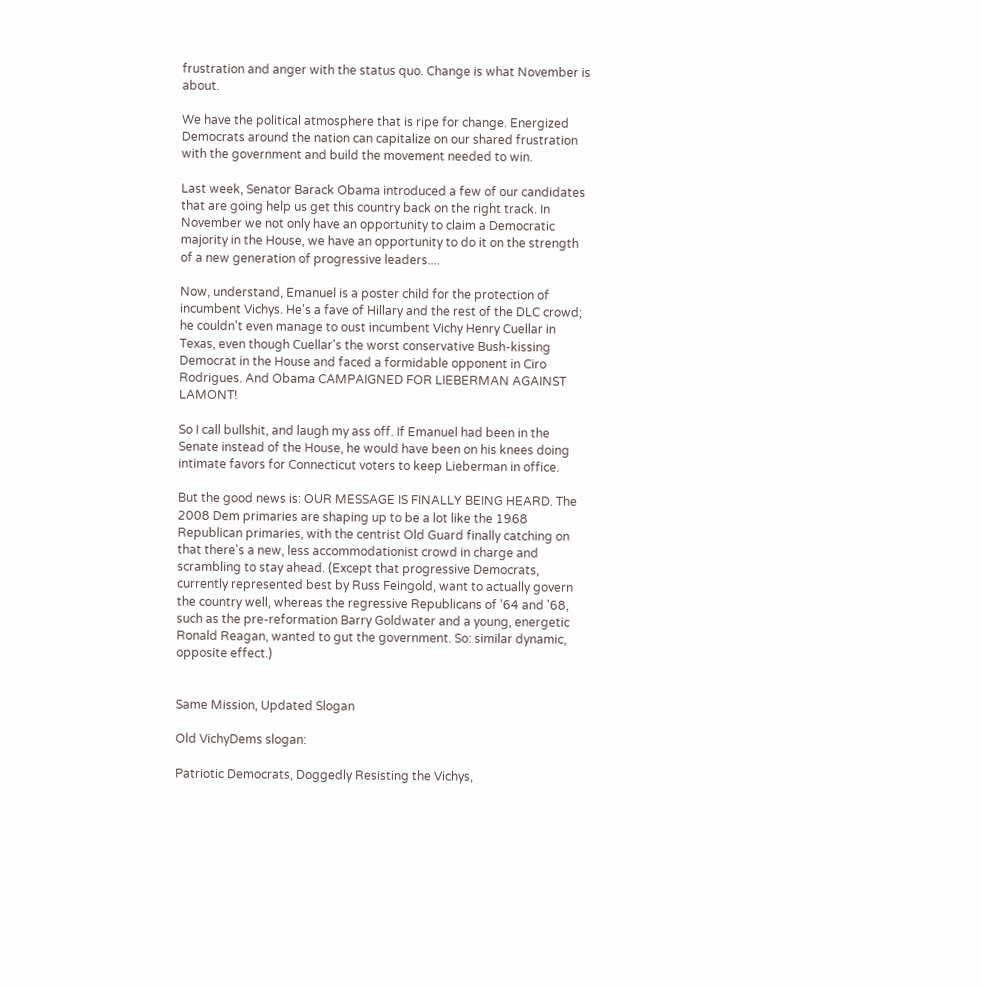frustration and anger with the status quo. Change is what November is about.

We have the political atmosphere that is ripe for change. Energized Democrats around the nation can capitalize on our shared frustration with the government and build the movement needed to win.

Last week, Senator Barack Obama introduced a few of our candidates that are going help us get this country back on the right track. In November we not only have an opportunity to claim a Democratic majority in the House, we have an opportunity to do it on the strength of a new generation of progressive leaders....

Now, understand, Emanuel is a poster child for the protection of incumbent Vichys. He's a fave of Hillary and the rest of the DLC crowd; he couldn't even manage to oust incumbent Vichy Henry Cuellar in Texas, even though Cuellar's the worst conservative Bush-kissing Democrat in the House and faced a formidable opponent in Ciro Rodrigues. And Obama CAMPAIGNED FOR LIEBERMAN AGAINST LAMONT!

So I call bullshit, and laugh my ass off. If Emanuel had been in the Senate instead of the House, he would have been on his knees doing intimate favors for Connecticut voters to keep Lieberman in office.

But the good news is: OUR MESSAGE IS FINALLY BEING HEARD. The 2008 Dem primaries are shaping up to be a lot like the 1968 Republican primaries, with the centrist Old Guard finally catching on that there's a new, less accommodationist crowd in charge and scrambling to stay ahead. (Except that progressive Democrats, currently represented best by Russ Feingold, want to actually govern the country well, whereas the regressive Republicans of '64 and '68, such as the pre-reformation Barry Goldwater and a young, energetic Ronald Reagan, wanted to gut the government. So: similar dynamic, opposite effect.)


Same Mission, Updated Slogan

Old VichyDems slogan:

Patriotic Democrats, Doggedly Resisting the Vichys,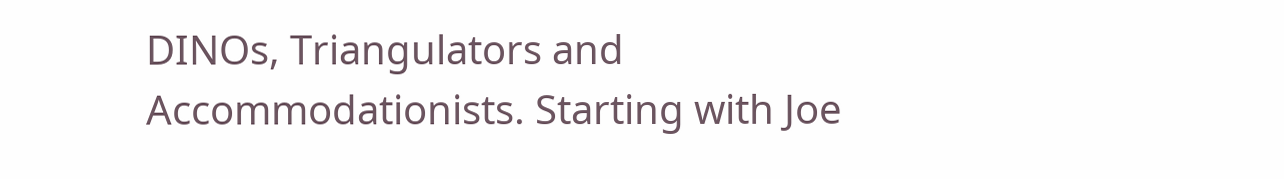DINOs, Triangulators and Accommodationists. Starting with Joe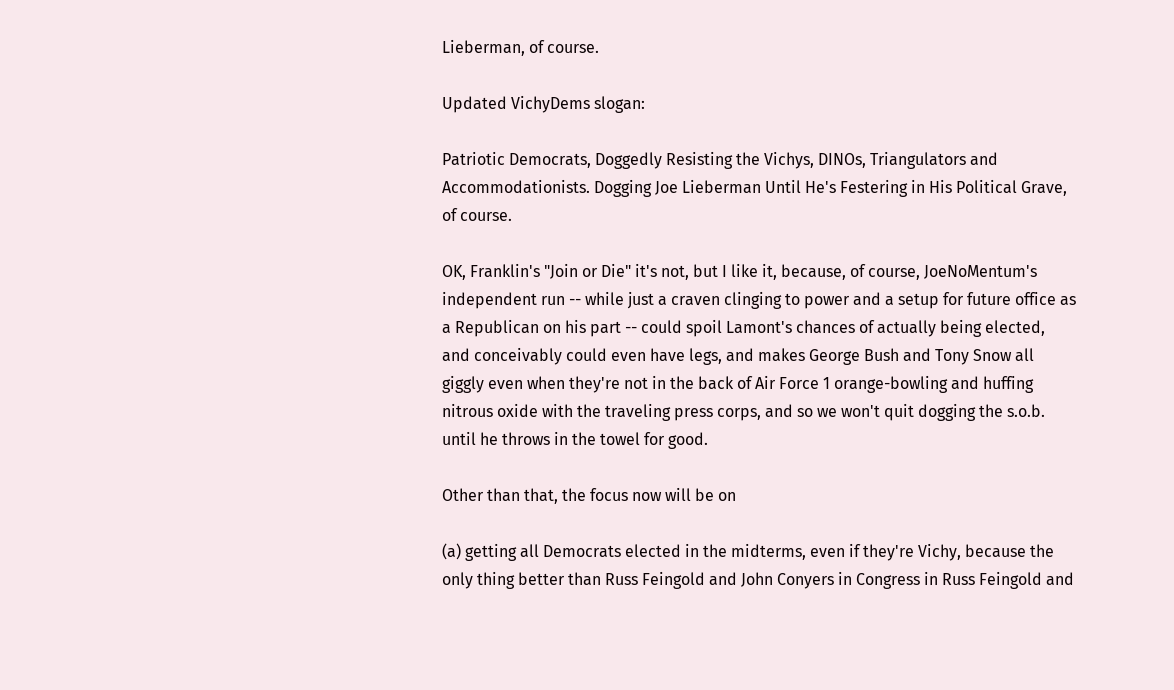Lieberman, of course.

Updated VichyDems slogan:

Patriotic Democrats, Doggedly Resisting the Vichys, DINOs, Triangulators and Accommodationists. Dogging Joe Lieberman Until He's Festering in His Political Grave, of course.

OK, Franklin's "Join or Die" it's not, but I like it, because, of course, JoeNoMentum's independent run -- while just a craven clinging to power and a setup for future office as a Republican on his part -- could spoil Lamont's chances of actually being elected, and conceivably could even have legs, and makes George Bush and Tony Snow all giggly even when they're not in the back of Air Force 1 orange-bowling and huffing nitrous oxide with the traveling press corps, and so we won't quit dogging the s.o.b. until he throws in the towel for good.

Other than that, the focus now will be on

(a) getting all Democrats elected in the midterms, even if they're Vichy, because the only thing better than Russ Feingold and John Conyers in Congress in Russ Feingold and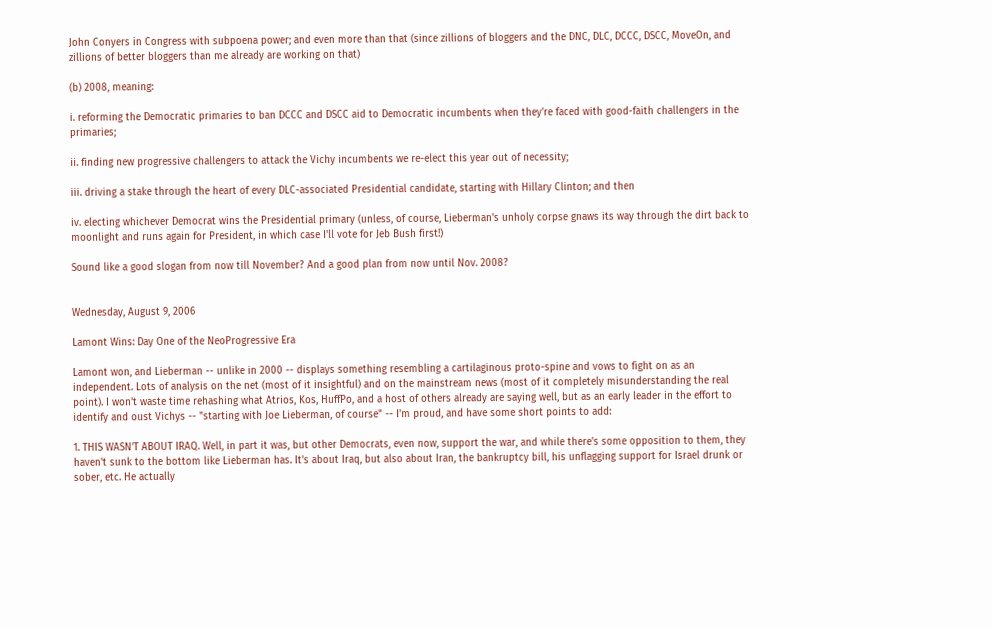John Conyers in Congress with subpoena power; and even more than that (since zillions of bloggers and the DNC, DLC, DCCC, DSCC, MoveOn, and zillions of better bloggers than me already are working on that)

(b) 2008, meaning:

i. reforming the Democratic primaries to ban DCCC and DSCC aid to Democratic incumbents when they're faced with good-faith challengers in the primaries;

ii. finding new progressive challengers to attack the Vichy incumbents we re-elect this year out of necessity;

iii. driving a stake through the heart of every DLC-associated Presidential candidate, starting with Hillary Clinton; and then

iv. electing whichever Democrat wins the Presidential primary (unless, of course, Lieberman's unholy corpse gnaws its way through the dirt back to moonlight and runs again for President, in which case I'll vote for Jeb Bush first!)

Sound like a good slogan from now till November? And a good plan from now until Nov. 2008?


Wednesday, August 9, 2006

Lamont Wins: Day One of the NeoProgressive Era

Lamont won, and Lieberman -- unlike in 2000 -- displays something resembling a cartilaginous proto-spine and vows to fight on as an independent. Lots of analysis on the net (most of it insightful) and on the mainstream news (most of it completely misunderstanding the real point). I won't waste time rehashing what Atrios, Kos, HuffPo, and a host of others already are saying well, but as an early leader in the effort to identify and oust Vichys -- "starting with Joe Lieberman, of course" -- I'm proud, and have some short points to add:

1. THIS WASN'T ABOUT IRAQ. Well, in part it was, but other Democrats, even now, support the war, and while there's some opposition to them, they haven't sunk to the bottom like Lieberman has. It's about Iraq, but also about Iran, the bankruptcy bill, his unflagging support for Israel drunk or sober, etc. He actually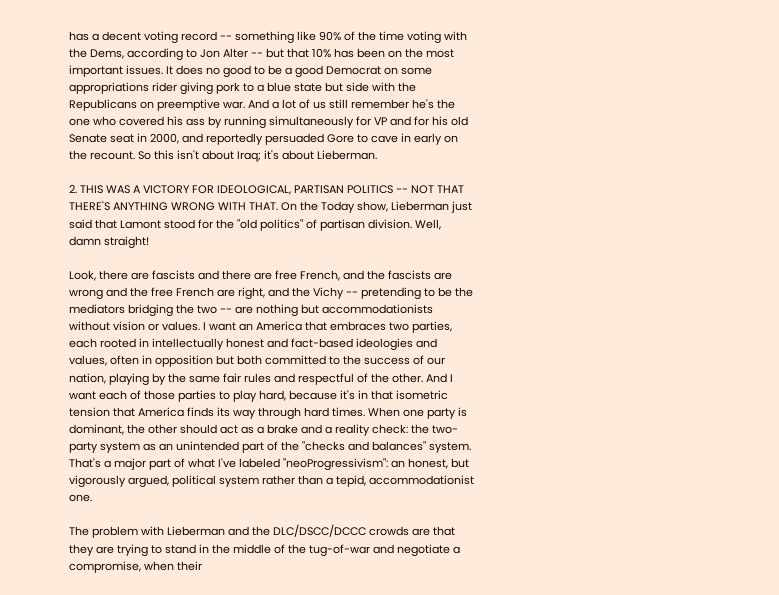has a decent voting record -- something like 90% of the time voting with the Dems, according to Jon Alter -- but that 10% has been on the most important issues. It does no good to be a good Democrat on some appropriations rider giving pork to a blue state but side with the Republicans on preemptive war. And a lot of us still remember he's the one who covered his ass by running simultaneously for VP and for his old Senate seat in 2000, and reportedly persuaded Gore to cave in early on the recount. So this isn't about Iraq; it's about Lieberman.

2. THIS WAS A VICTORY FOR IDEOLOGICAL, PARTISAN POLITICS -- NOT THAT THERE'S ANYTHING WRONG WITH THAT. On the Today show, Lieberman just said that Lamont stood for the "old politics" of partisan division. Well, damn straight!

Look, there are fascists and there are free French, and the fascists are wrong and the free French are right, and the Vichy -- pretending to be the mediators bridging the two -- are nothing but accommodationists without vision or values. I want an America that embraces two parties, each rooted in intellectually honest and fact-based ideologies and values, often in opposition but both committed to the success of our nation, playing by the same fair rules and respectful of the other. And I want each of those parties to play hard, because it's in that isometric tension that America finds its way through hard times. When one party is dominant, the other should act as a brake and a reality check: the two-party system as an unintended part of the "checks and balances" system. That's a major part of what I've labeled "neoProgressivism": an honest, but vigorously argued, political system rather than a tepid, accommodationist one.

The problem with Lieberman and the DLC/DSCC/DCCC crowds are that they are trying to stand in the middle of the tug-of-war and negotiate a compromise, when their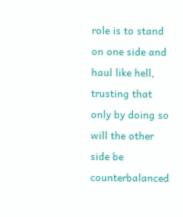role is to stand on one side and haul like hell, trusting that only by doing so will the other side be counterbalanced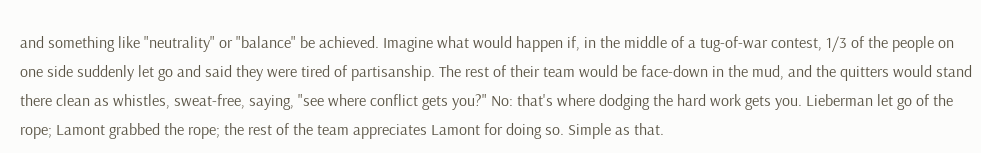and something like "neutrality" or "balance" be achieved. Imagine what would happen if, in the middle of a tug-of-war contest, 1/3 of the people on one side suddenly let go and said they were tired of partisanship. The rest of their team would be face-down in the mud, and the quitters would stand there clean as whistles, sweat-free, saying, "see where conflict gets you?" No: that's where dodging the hard work gets you. Lieberman let go of the rope; Lamont grabbed the rope; the rest of the team appreciates Lamont for doing so. Simple as that.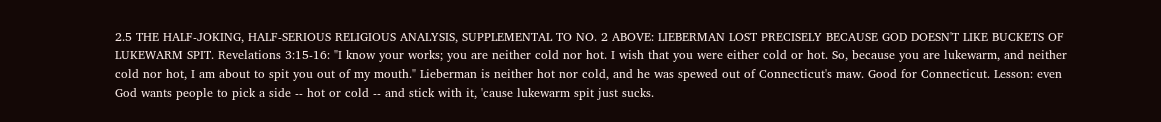2.5 THE HALF-JOKING, HALF-SERIOUS RELIGIOUS ANALYSIS, SUPPLEMENTAL TO NO. 2 ABOVE: LIEBERMAN LOST PRECISELY BECAUSE GOD DOESN'T LIKE BUCKETS OF LUKEWARM SPIT. Revelations 3:15-16: "I know your works; you are neither cold nor hot. I wish that you were either cold or hot. So, because you are lukewarm, and neither cold nor hot, I am about to spit you out of my mouth." Lieberman is neither hot nor cold, and he was spewed out of Connecticut's maw. Good for Connecticut. Lesson: even God wants people to pick a side -- hot or cold -- and stick with it, 'cause lukewarm spit just sucks.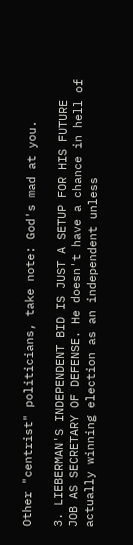Other "centrist" politicians, take note: God's mad at you.

3. LIEBERMAN'S INDEPENDENT BID IS JUST A SETUP FOR HIS FUTURE JOB AS SECRETARY OF DEFENSE. He doesn't have a chance in hell of actually winning election as an independent unless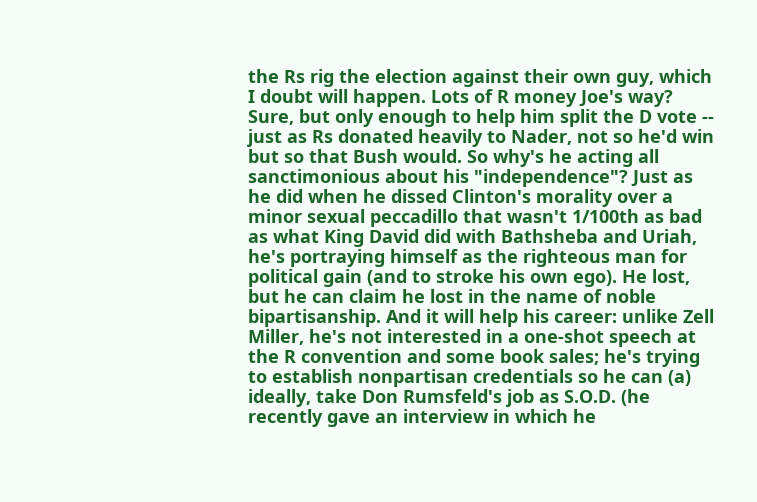the Rs rig the election against their own guy, which I doubt will happen. Lots of R money Joe's way? Sure, but only enough to help him split the D vote -- just as Rs donated heavily to Nader, not so he'd win but so that Bush would. So why's he acting all sanctimonious about his "independence"? Just as he did when he dissed Clinton's morality over a minor sexual peccadillo that wasn't 1/100th as bad as what King David did with Bathsheba and Uriah, he's portraying himself as the righteous man for political gain (and to stroke his own ego). He lost, but he can claim he lost in the name of noble bipartisanship. And it will help his career: unlike Zell Miller, he's not interested in a one-shot speech at the R convention and some book sales; he's trying to establish nonpartisan credentials so he can (a) ideally, take Don Rumsfeld's job as S.O.D. (he recently gave an interview in which he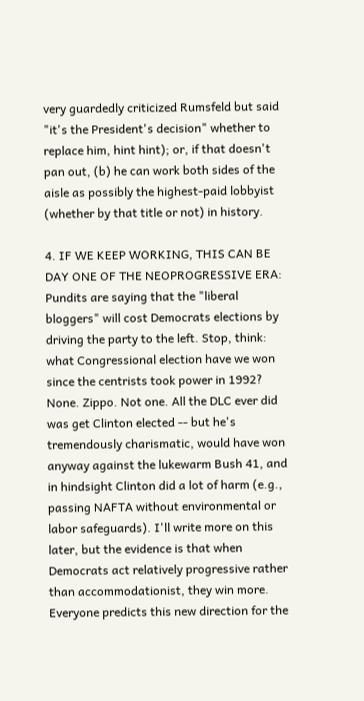very guardedly criticized Rumsfeld but said "it's the President's decision" whether to replace him, hint hint); or, if that doesn't pan out, (b) he can work both sides of the aisle as possibly the highest-paid lobbyist (whether by that title or not) in history.

4. IF WE KEEP WORKING, THIS CAN BE DAY ONE OF THE NEOPROGRESSIVE ERA: Pundits are saying that the "liberal bloggers" will cost Democrats elections by driving the party to the left. Stop, think: what Congressional election have we won since the centrists took power in 1992? None. Zippo. Not one. All the DLC ever did was get Clinton elected -- but he's tremendously charismatic, would have won anyway against the lukewarm Bush 41, and in hindsight Clinton did a lot of harm (e.g., passing NAFTA without environmental or labor safeguards). I'll write more on this later, but the evidence is that when Democrats act relatively progressive rather than accommodationist, they win more. Everyone predicts this new direction for the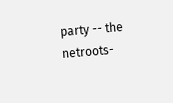party -- the netroots-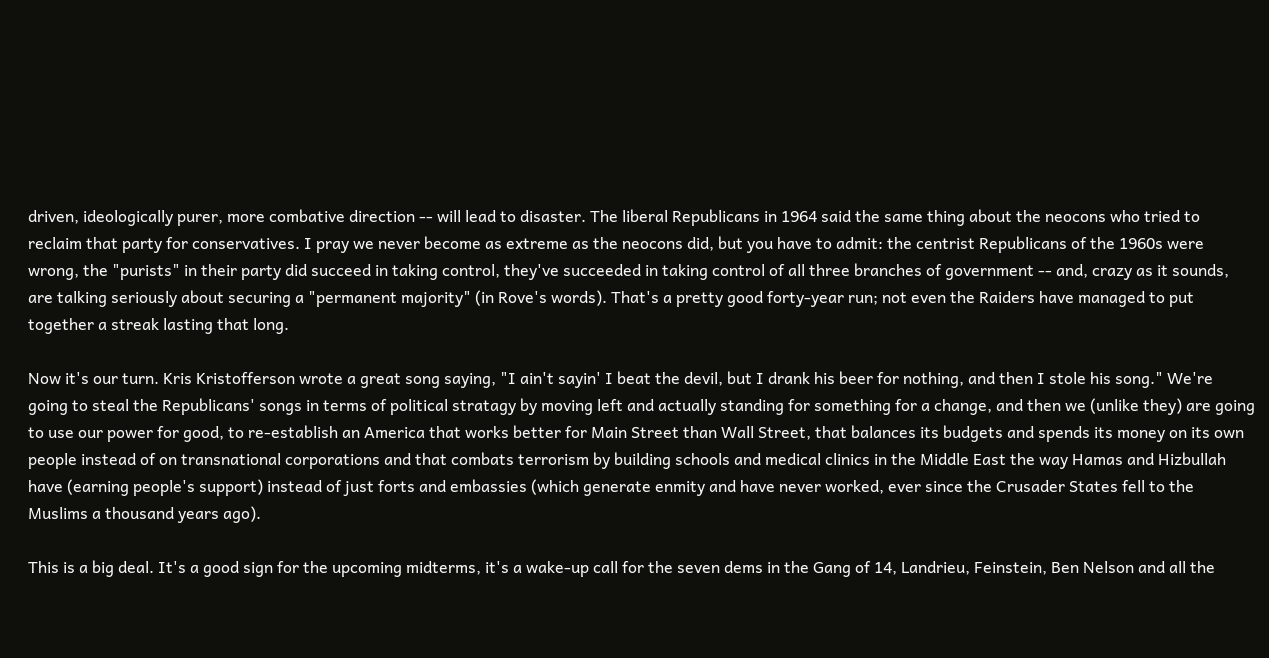driven, ideologically purer, more combative direction -- will lead to disaster. The liberal Republicans in 1964 said the same thing about the neocons who tried to reclaim that party for conservatives. I pray we never become as extreme as the neocons did, but you have to admit: the centrist Republicans of the 1960s were wrong, the "purists" in their party did succeed in taking control, they've succeeded in taking control of all three branches of government -- and, crazy as it sounds, are talking seriously about securing a "permanent majority" (in Rove's words). That's a pretty good forty-year run; not even the Raiders have managed to put together a streak lasting that long.

Now it's our turn. Kris Kristofferson wrote a great song saying, "I ain't sayin' I beat the devil, but I drank his beer for nothing, and then I stole his song." We're going to steal the Republicans' songs in terms of political stratagy by moving left and actually standing for something for a change, and then we (unlike they) are going to use our power for good, to re-establish an America that works better for Main Street than Wall Street, that balances its budgets and spends its money on its own people instead of on transnational corporations and that combats terrorism by building schools and medical clinics in the Middle East the way Hamas and Hizbullah have (earning people's support) instead of just forts and embassies (which generate enmity and have never worked, ever since the Crusader States fell to the Muslims a thousand years ago).

This is a big deal. It's a good sign for the upcoming midterms, it's a wake-up call for the seven dems in the Gang of 14, Landrieu, Feinstein, Ben Nelson and all the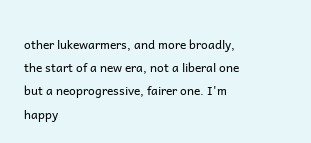other lukewarmers, and more broadly, the start of a new era, not a liberal one but a neoprogressive, fairer one. I'm happy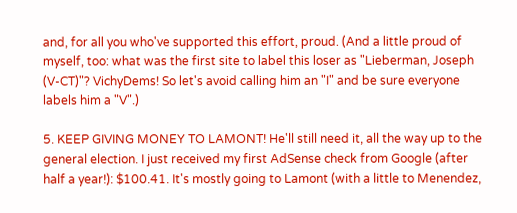and, for all you who've supported this effort, proud. (And a little proud of myself, too: what was the first site to label this loser as "Lieberman, Joseph (V-CT)"? VichyDems! So let's avoid calling him an "I" and be sure everyone labels him a "V".)

5. KEEP GIVING MONEY TO LAMONT! He'll still need it, all the way up to the general election. I just received my first AdSense check from Google (after half a year!): $100.41. It's mostly going to Lamont (with a little to Menendez,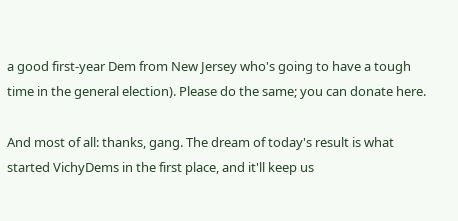a good first-year Dem from New Jersey who's going to have a tough time in the general election). Please do the same; you can donate here.

And most of all: thanks, gang. The dream of today's result is what started VichyDems in the first place, and it'll keep us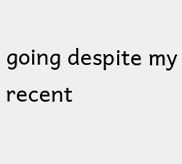going despite my recent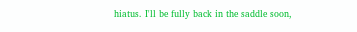hiatus. I'll be fully back in the saddle soon,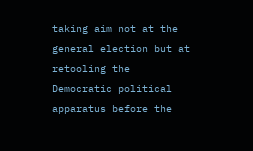taking aim not at the general election but at retooling the Democratic political apparatus before the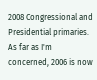2008 Congressional and Presidential primaries. As far as I'm concerned, 2006 is now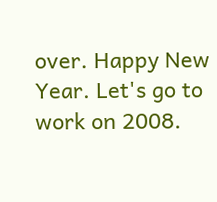over. Happy New Year. Let's go to work on 2008.